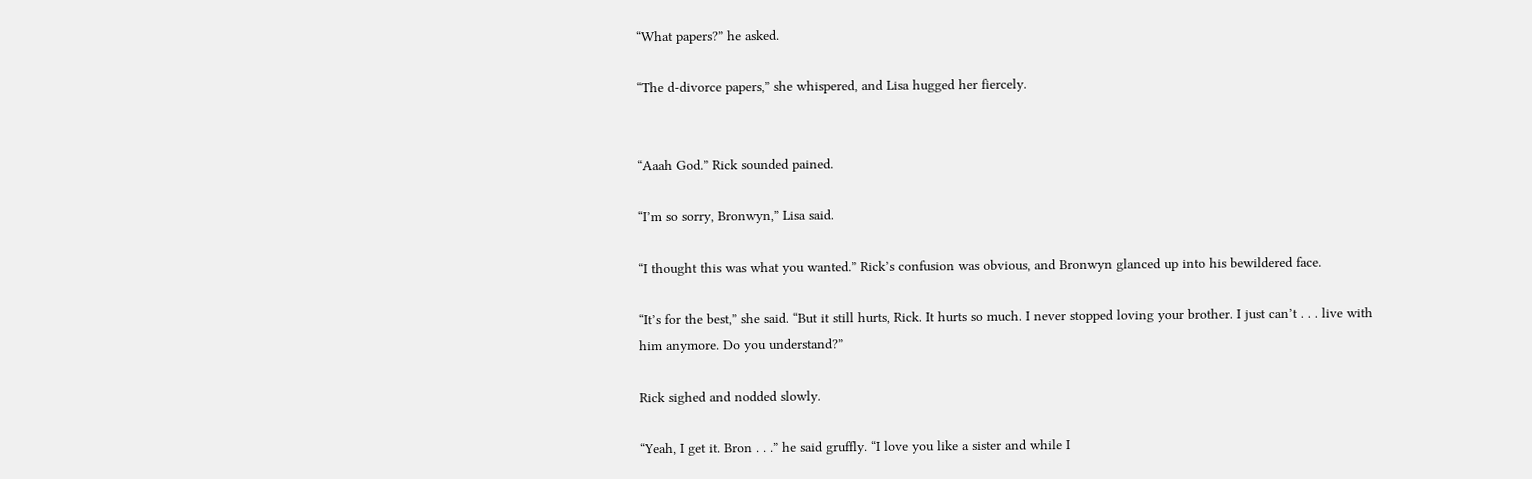“What papers?” he asked.

“The d-divorce papers,” she whispered, and Lisa hugged her fiercely.


“Aaah God.” Rick sounded pained.

“I’m so sorry, Bronwyn,” Lisa said.

“I thought this was what you wanted.” Rick’s confusion was obvious, and Bronwyn glanced up into his bewildered face.

“It’s for the best,” she said. “But it still hurts, Rick. It hurts so much. I never stopped loving your brother. I just can’t . . . live with him anymore. Do you understand?”

Rick sighed and nodded slowly.

“Yeah, I get it. Bron . . .” he said gruffly. “I love you like a sister and while I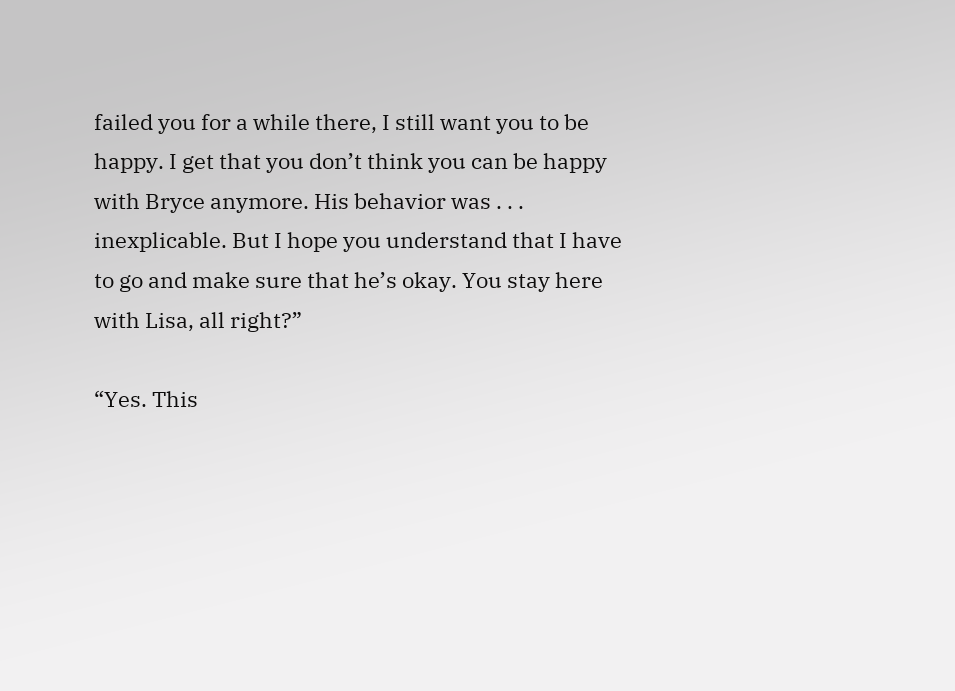failed you for a while there, I still want you to be happy. I get that you don’t think you can be happy with Bryce anymore. His behavior was . . . inexplicable. But I hope you understand that I have to go and make sure that he’s okay. You stay here with Lisa, all right?”

“Yes. This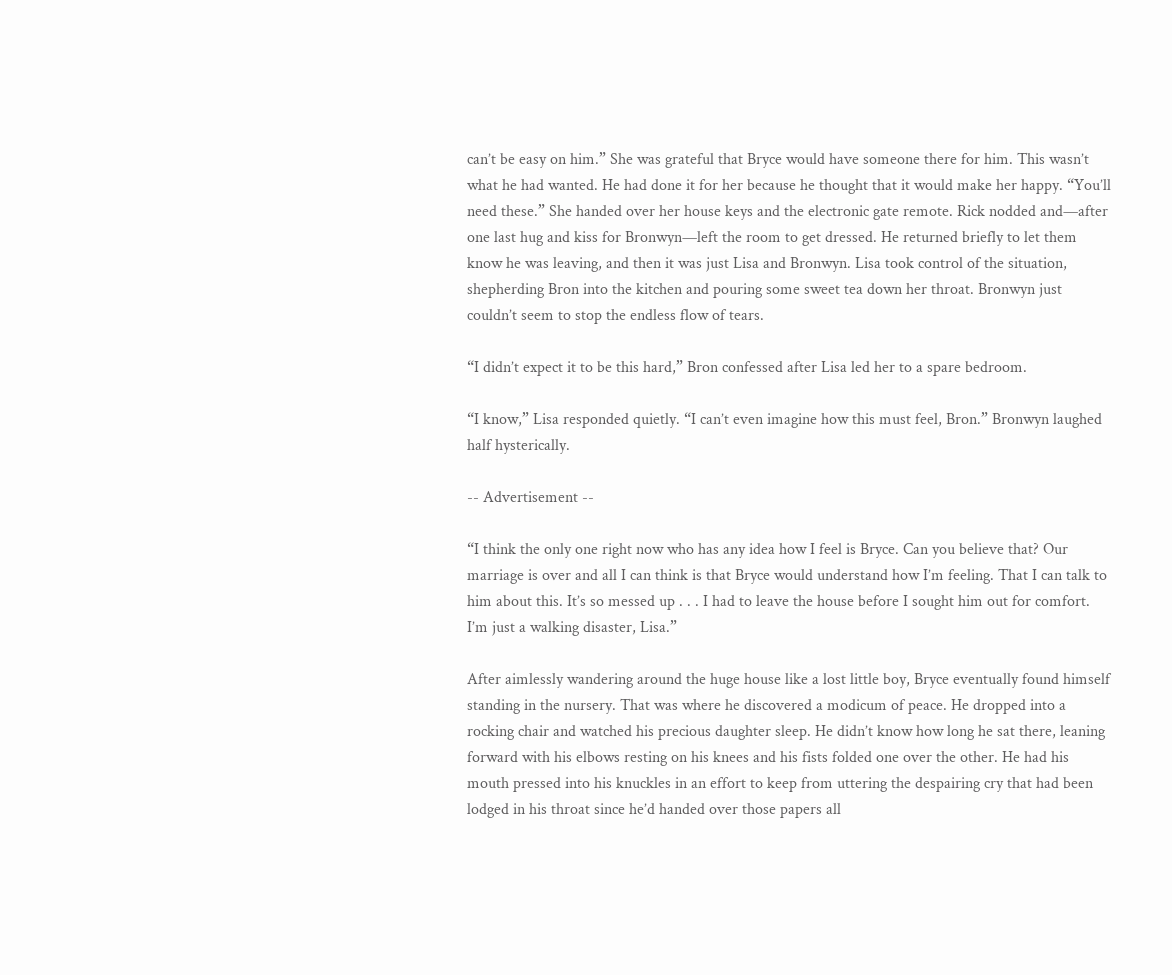can’t be easy on him.” She was grateful that Bryce would have someone there for him. This wasn’t what he had wanted. He had done it for her because he thought that it would make her happy. “You’ll need these.” She handed over her house keys and the electronic gate remote. Rick nodded and—after one last hug and kiss for Bronwyn—left the room to get dressed. He returned briefly to let them know he was leaving, and then it was just Lisa and Bronwyn. Lisa took control of the situation, shepherding Bron into the kitchen and pouring some sweet tea down her throat. Bronwyn just couldn’t seem to stop the endless flow of tears.

“I didn’t expect it to be this hard,” Bron confessed after Lisa led her to a spare bedroom.

“I know,” Lisa responded quietly. “I can’t even imagine how this must feel, Bron.” Bronwyn laughed half hysterically.

-- Advertisement --

“I think the only one right now who has any idea how I feel is Bryce. Can you believe that? Our marriage is over and all I can think is that Bryce would understand how I’m feeling. That I can talk to him about this. It’s so messed up . . . I had to leave the house before I sought him out for comfort. I’m just a walking disaster, Lisa.”

After aimlessly wandering around the huge house like a lost little boy, Bryce eventually found himself standing in the nursery. That was where he discovered a modicum of peace. He dropped into a rocking chair and watched his precious daughter sleep. He didn’t know how long he sat there, leaning forward with his elbows resting on his knees and his fists folded one over the other. He had his mouth pressed into his knuckles in an effort to keep from uttering the despairing cry that had been lodged in his throat since he’d handed over those papers all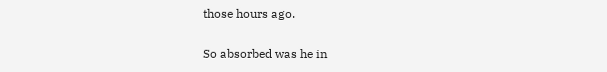those hours ago.

So absorbed was he in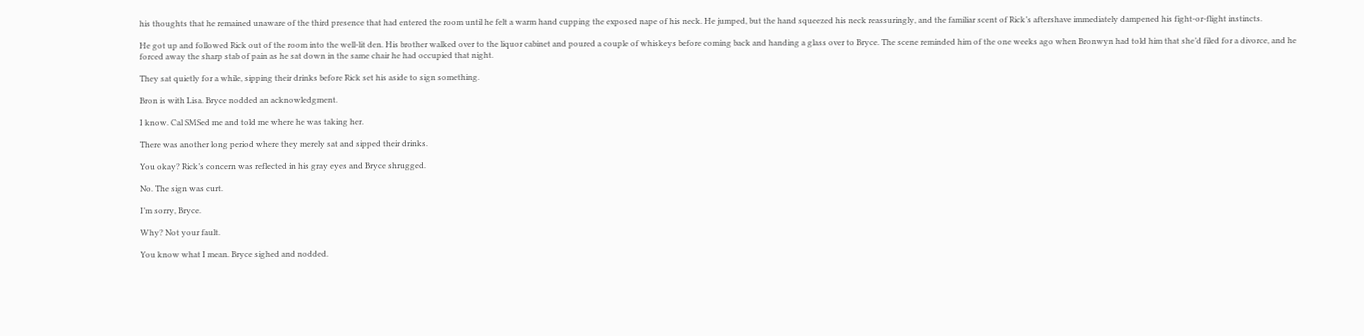his thoughts that he remained unaware of the third presence that had entered the room until he felt a warm hand cupping the exposed nape of his neck. He jumped, but the hand squeezed his neck reassuringly, and the familiar scent of Rick’s aftershave immediately dampened his fight-or-flight instincts.

He got up and followed Rick out of the room into the well-lit den. His brother walked over to the liquor cabinet and poured a couple of whiskeys before coming back and handing a glass over to Bryce. The scene reminded him of the one weeks ago when Bronwyn had told him that she’d filed for a divorce, and he forced away the sharp stab of pain as he sat down in the same chair he had occupied that night.

They sat quietly for a while, sipping their drinks before Rick set his aside to sign something.

Bron is with Lisa. Bryce nodded an acknowledgment.

I know. Cal SMSed me and told me where he was taking her.

There was another long period where they merely sat and sipped their drinks.

You okay? Rick’s concern was reflected in his gray eyes and Bryce shrugged.

No. The sign was curt.

I’m sorry, Bryce.

Why? Not your fault.

You know what I mean. Bryce sighed and nodded.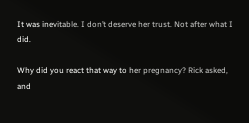It was inevitable. I don’t deserve her trust. Not after what I did.

Why did you react that way to her pregnancy? Rick asked, and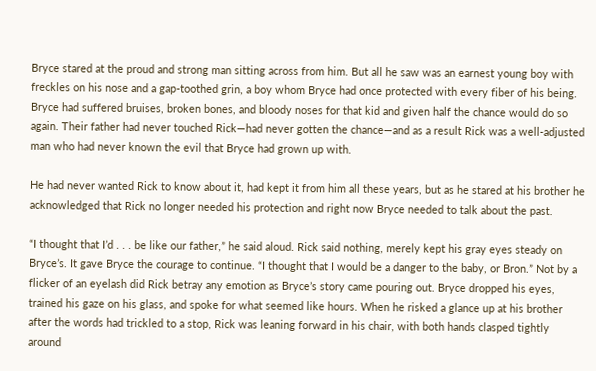Bryce stared at the proud and strong man sitting across from him. But all he saw was an earnest young boy with freckles on his nose and a gap-toothed grin, a boy whom Bryce had once protected with every fiber of his being. Bryce had suffered bruises, broken bones, and bloody noses for that kid and given half the chance would do so again. Their father had never touched Rick—had never gotten the chance—and as a result Rick was a well-adjusted man who had never known the evil that Bryce had grown up with.

He had never wanted Rick to know about it, had kept it from him all these years, but as he stared at his brother he acknowledged that Rick no longer needed his protection and right now Bryce needed to talk about the past.

“I thought that I’d . . . be like our father,” he said aloud. Rick said nothing, merely kept his gray eyes steady on Bryce’s. It gave Bryce the courage to continue. “I thought that I would be a danger to the baby, or Bron.” Not by a flicker of an eyelash did Rick betray any emotion as Bryce’s story came pouring out. Bryce dropped his eyes, trained his gaze on his glass, and spoke for what seemed like hours. When he risked a glance up at his brother after the words had trickled to a stop, Rick was leaning forward in his chair, with both hands clasped tightly around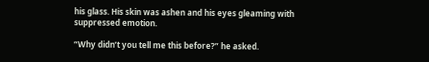his glass. His skin was ashen and his eyes gleaming with suppressed emotion.

“Why didn’t you tell me this before?” he asked.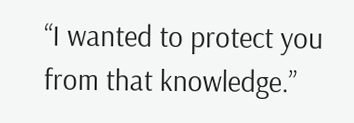“I wanted to protect you from that knowledge.”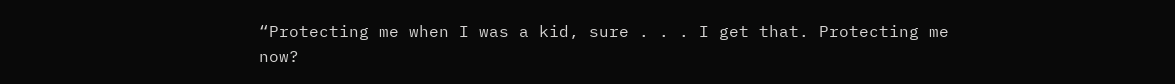“Protecting me when I was a kid, sure . . . I get that. Protecting me now?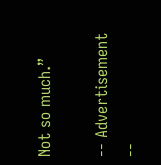Not so much.”

-- Advertisement --